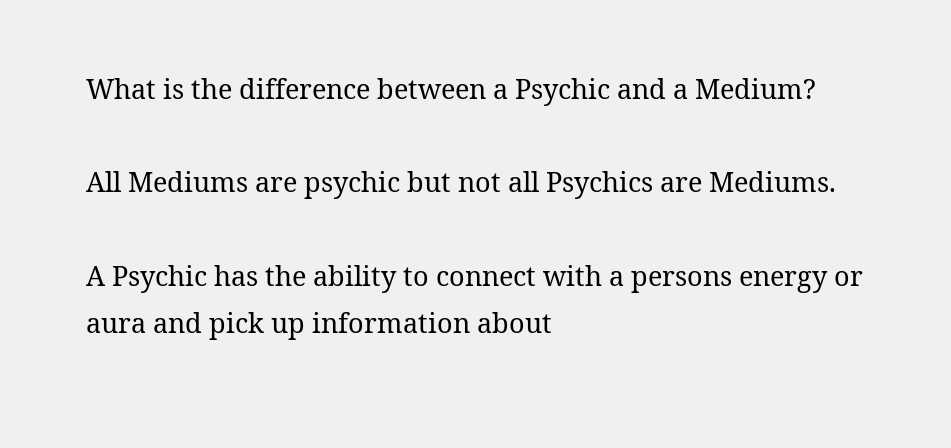What is the difference between a Psychic and a Medium?

All Mediums are psychic but not all Psychics are Mediums.

A Psychic has the ability to connect with a persons energy or aura and pick up information about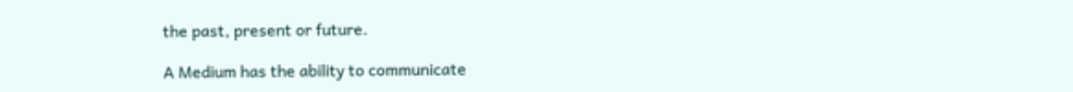the past, present or future.

A Medium has the ability to communicate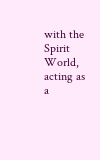with the Spirit World, acting as a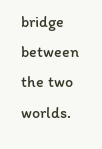bridge between the two worlds.